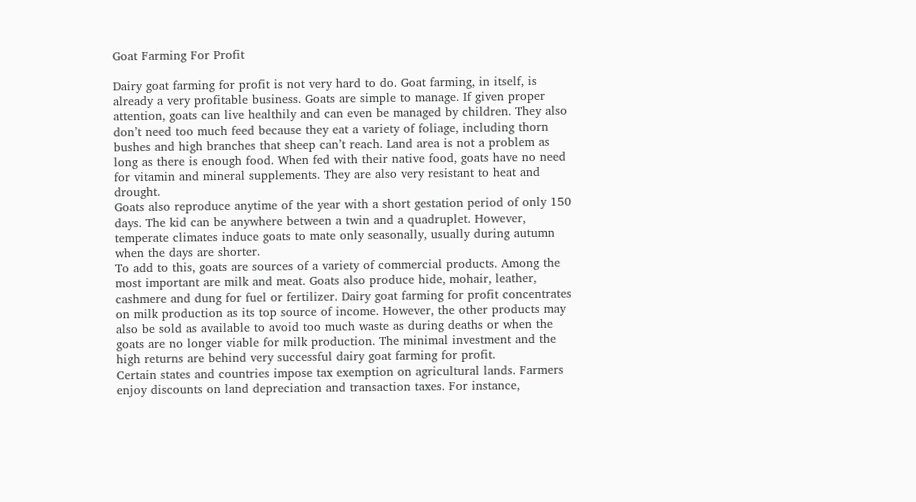Goat Farming For Profit

Dairy goat farming for profit is not very hard to do. Goat farming, in itself, is already a very profitable business. Goats are simple to manage. If given proper attention, goats can live healthily and can even be managed by children. They also don’t need too much feed because they eat a variety of foliage, including thorn bushes and high branches that sheep can’t reach. Land area is not a problem as long as there is enough food. When fed with their native food, goats have no need for vitamin and mineral supplements. They are also very resistant to heat and drought.
Goats also reproduce anytime of the year with a short gestation period of only 150 days. The kid can be anywhere between a twin and a quadruplet. However, temperate climates induce goats to mate only seasonally, usually during autumn when the days are shorter.
To add to this, goats are sources of a variety of commercial products. Among the most important are milk and meat. Goats also produce hide, mohair, leather, cashmere and dung for fuel or fertilizer. Dairy goat farming for profit concentrates on milk production as its top source of income. However, the other products may also be sold as available to avoid too much waste as during deaths or when the goats are no longer viable for milk production. The minimal investment and the high returns are behind very successful dairy goat farming for profit.
Certain states and countries impose tax exemption on agricultural lands. Farmers enjoy discounts on land depreciation and transaction taxes. For instance,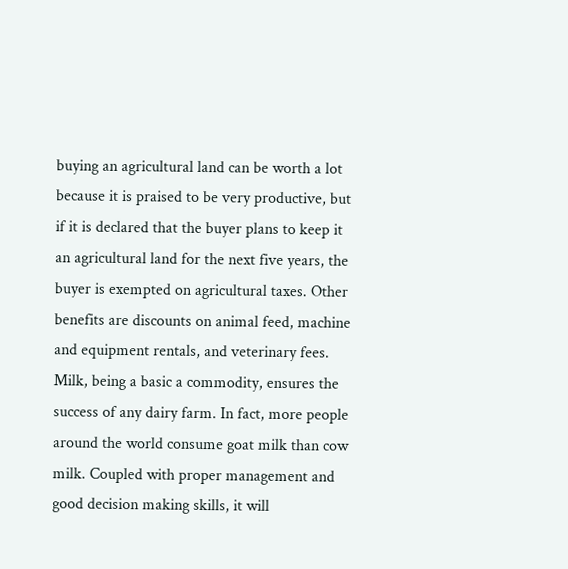buying an agricultural land can be worth a lot because it is praised to be very productive, but if it is declared that the buyer plans to keep it an agricultural land for the next five years, the buyer is exempted on agricultural taxes. Other benefits are discounts on animal feed, machine and equipment rentals, and veterinary fees.
Milk, being a basic a commodity, ensures the success of any dairy farm. In fact, more people around the world consume goat milk than cow milk. Coupled with proper management and good decision making skills, it will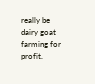really be dairy goat farming for profit.